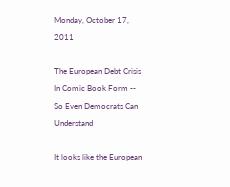Monday, October 17, 2011

The European Debt Crisis In Comic Book Form -- So Even Democrats Can Understand

It looks like the European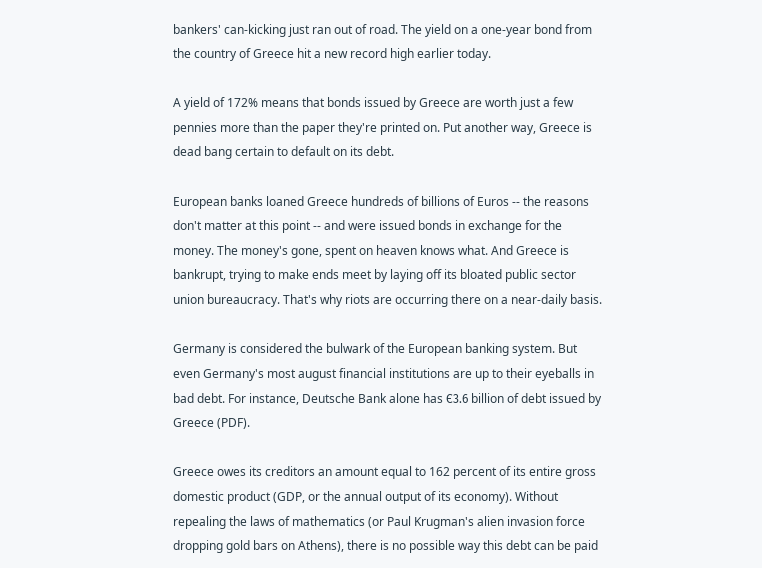bankers' can-kicking just ran out of road. The yield on a one-year bond from the country of Greece hit a new record high earlier today.

A yield of 172% means that bonds issued by Greece are worth just a few pennies more than the paper they're printed on. Put another way, Greece is dead bang certain to default on its debt.

European banks loaned Greece hundreds of billions of Euros -- the reasons don't matter at this point -- and were issued bonds in exchange for the money. The money's gone, spent on heaven knows what. And Greece is bankrupt, trying to make ends meet by laying off its bloated public sector union bureaucracy. That's why riots are occurring there on a near-daily basis.

Germany is considered the bulwark of the European banking system. But even Germany's most august financial institutions are up to their eyeballs in bad debt. For instance, Deutsche Bank alone has Є3.6 billion of debt issued by Greece (PDF).

Greece owes its creditors an amount equal to 162 percent of its entire gross domestic product (GDP, or the annual output of its economy). Without repealing the laws of mathematics (or Paul Krugman's alien invasion force dropping gold bars on Athens), there is no possible way this debt can be paid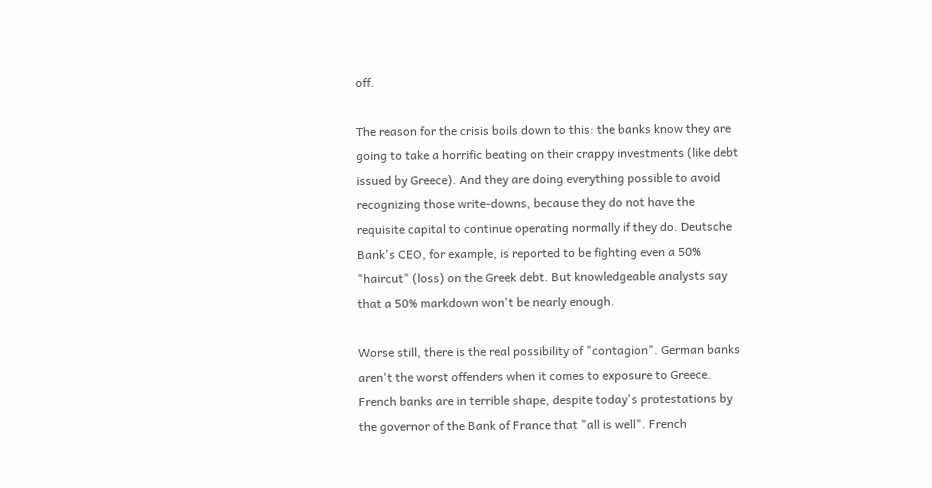off.

The reason for the crisis boils down to this: the banks know they are going to take a horrific beating on their crappy investments (like debt issued by Greece). And they are doing everything possible to avoid recognizing those write-downs, because they do not have the requisite capital to continue operating normally if they do. Deutsche Bank's CEO, for example, is reported to be fighting even a 50% "haircut" (loss) on the Greek debt. But knowledgeable analysts say that a 50% markdown won't be nearly enough.

Worse still, there is the real possibility of "contagion". German banks aren't the worst offenders when it comes to exposure to Greece. French banks are in terrible shape, despite today's protestations by the governor of the Bank of France that "all is well". French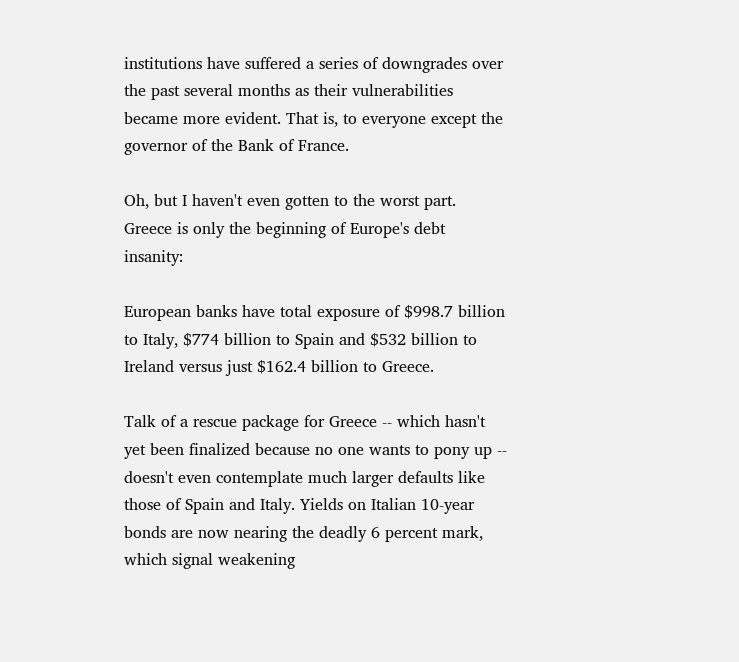institutions have suffered a series of downgrades over the past several months as their vulnerabilities became more evident. That is, to everyone except the governor of the Bank of France.

Oh, but I haven't even gotten to the worst part. Greece is only the beginning of Europe's debt insanity:

European banks have total exposure of $998.7 billion to Italy, $774 billion to Spain and $532 billion to Ireland versus just $162.4 billion to Greece.

Talk of a rescue package for Greece -- which hasn't yet been finalized because no one wants to pony up -- doesn't even contemplate much larger defaults like those of Spain and Italy. Yields on Italian 10-year bonds are now nearing the deadly 6 percent mark, which signal weakening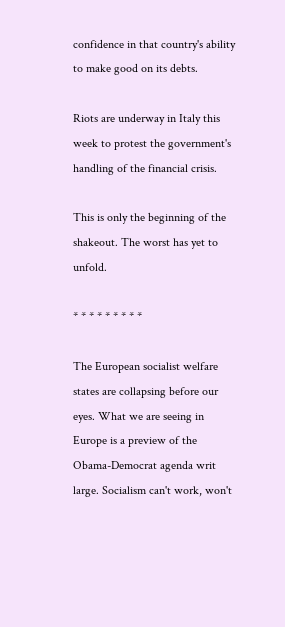confidence in that country's ability to make good on its debts.

Riots are underway in Italy this week to protest the government's handling of the financial crisis.

This is only the beginning of the shakeout. The worst has yet to unfold.

* * * * * * * * *

The European socialist welfare states are collapsing before our eyes. What we are seeing in Europe is a preview of the Obama-Democrat agenda writ large. Socialism can't work, won't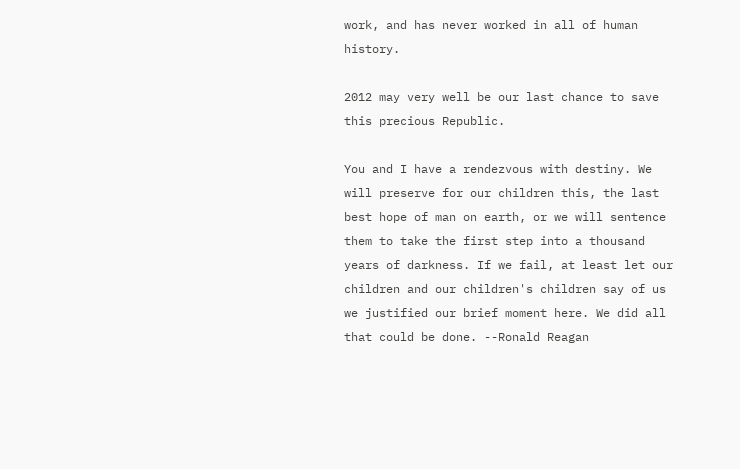work, and has never worked in all of human history.

2012 may very well be our last chance to save this precious Republic.

You and I have a rendezvous with destiny. We will preserve for our children this, the last best hope of man on earth, or we will sentence them to take the first step into a thousand years of darkness. If we fail, at least let our children and our children's children say of us we justified our brief moment here. We did all that could be done. --Ronald Reagan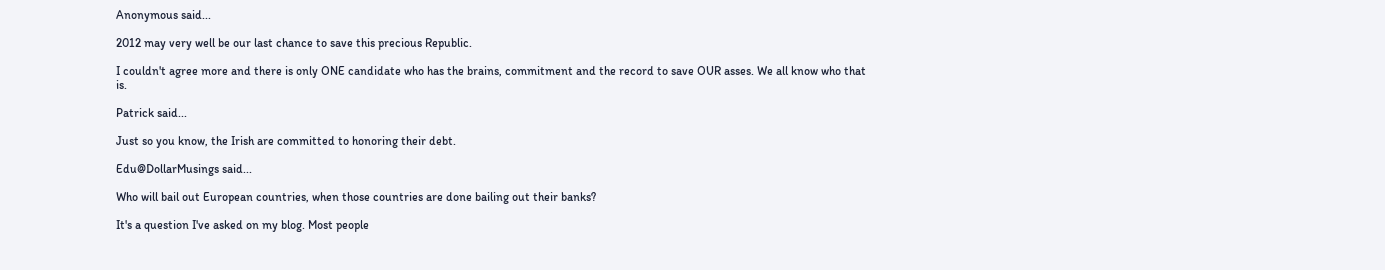Anonymous said...

2012 may very well be our last chance to save this precious Republic.

I couldn't agree more and there is only ONE candidate who has the brains, commitment and the record to save OUR asses. We all know who that is.

Patrick said...

Just so you know, the Irish are committed to honoring their debt.

Edu@DollarMusings said...

Who will bail out European countries, when those countries are done bailing out their banks?

It's a question I've asked on my blog. Most people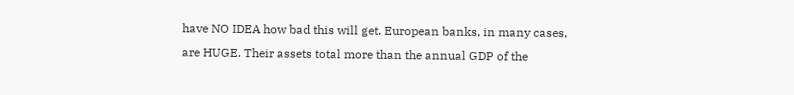have NO IDEA how bad this will get. European banks, in many cases, are HUGE. Their assets total more than the annual GDP of the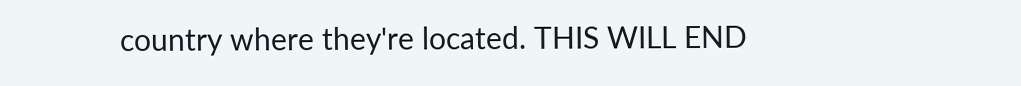country where they're located. THIS WILL END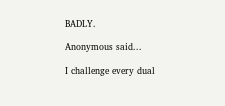BADLY.

Anonymous said...

I challenge every dual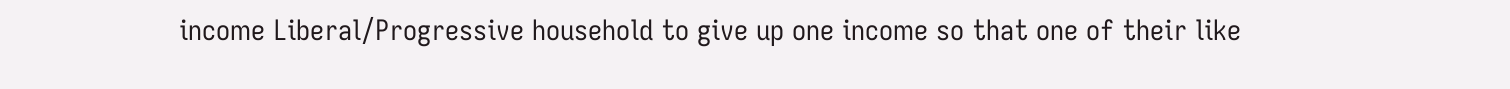income Liberal/Progressive household to give up one income so that one of their like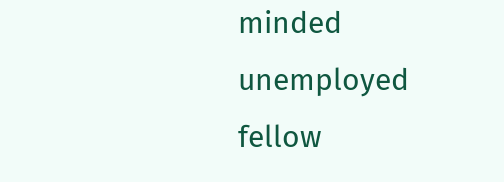minded unemployed fellow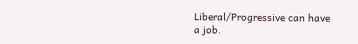Liberal/Progressive can have a job.